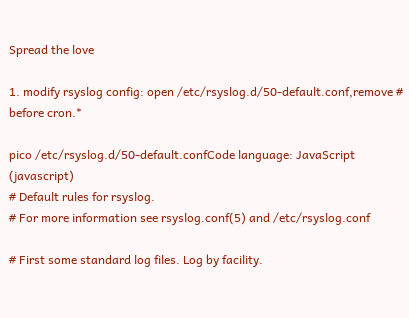Spread the love

1. modify rsyslog config: open /etc/rsyslog.d/50-default.conf,remove # before cron.*

pico /etc/rsyslog.d/50-default.confCode language: JavaScript (javascript)
# Default rules for rsyslog.
# For more information see rsyslog.conf(5) and /etc/rsyslog.conf

# First some standard log files. Log by facility.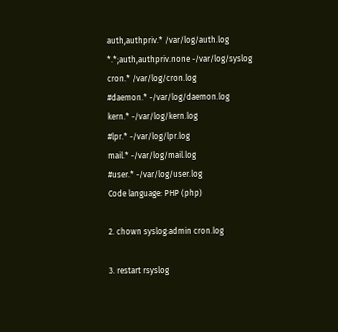auth,authpriv.* /var/log/auth.log
*.*;auth,authpriv.none -/var/log/syslog
cron.* /var/log/cron.log
#daemon.* -/var/log/daemon.log
kern.* -/var/log/kern.log
#lpr.* -/var/log/lpr.log
mail.* -/var/log/mail.log
#user.* -/var/log/user.log
Code language: PHP (php)

2. chown syslog:admin cron.log

3. restart rsyslog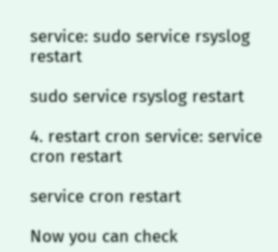service: sudo service rsyslog restart

sudo service rsyslog restart

4. restart cron service: service cron restart

service cron restart

Now you can check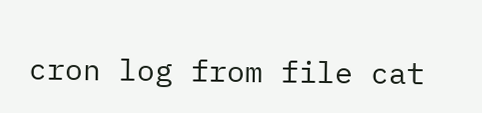cron log from file cat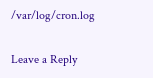/var/log/cron.log

Leave a Reply